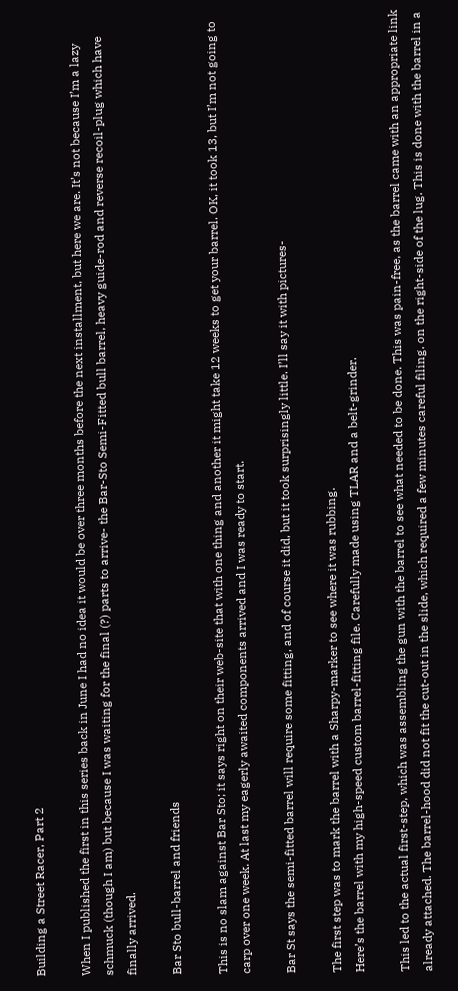Building a Street Racer, Part 2

When I published the first in this series back in June I had no idea it would be over three months before the next installment, but here we are. It’s not because I’m a lazy schmuck (though I am) but because I was waiting for the final (?) parts to arrive- the Bar-Sto Semi-Fitted bull barrel, heavy guide-rod and reverse recoil-plug which have finally arrived.

Bar Sto bull-barrel and friends

This is no slam against Bar Sto; it says right on their web-site that with one thing and another it might take 12 weeks to get your barrel. OK, it took 13, but I’m not going to carp over one week. At last my eagerly awaited components arrived and I was ready to start.

Bar St says the semi-fitted barrel will require some fitting, and of course it did, but it took surprisingly little. I’ll say it with pictures-

The first step was to mark the barrel with a Sharpy-marker to see where it was rubbing.
Here’s the barrel with my high-speed custom barrel-fitting file. Carefully made using TLAR and a belt-grinder.

This led to the actual first-step, which was assembling the gun with the barrel to see what needed to be done. This was pain-free, as the barrel came with an appropriate link already attached. The barrel-hood did not fit the cut-out in the slide, which required a few minutes careful filing. on the right-side of the lug. This is done with the barrel in a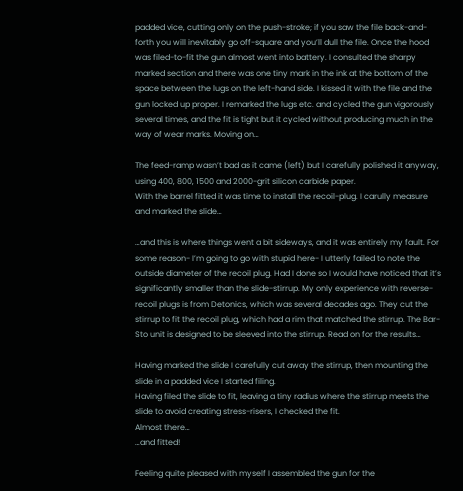padded vice, cutting only on the push-stroke; if you saw the file back-and-forth you will inevitably go off-square and you’ll dull the file. Once the hood was filed-to-fit the gun almost went into battery. I consulted the sharpy marked section and there was one tiny mark in the ink at the bottom of the space between the lugs on the left-hand side. I kissed it with the file and the gun locked up proper. I remarked the lugs etc. and cycled the gun vigorously several times, and the fit is tight but it cycled without producing much in the way of wear marks. Moving on…

The feed-ramp wasn’t bad as it came (left) but I carefully polished it anyway, using 400, 800, 1500 and 2000-grit silicon carbide paper.
With the barrel fitted it was time to install the recoil-plug. I carully measure and marked the slide…

…and this is where things went a bit sideways, and it was entirely my fault. For some reason- I’m going to go with stupid here- I utterly failed to note the outside diameter of the recoil plug. Had I done so I would have noticed that it’s significantly smaller than the slide-stirrup. My only experience with reverse-recoil plugs is from Detonics, which was several decades ago. They cut the stirrup to fit the recoil plug, which had a rim that matched the stirrup. The Bar-Sto unit is designed to be sleeved into the stirrup. Read on for the results…

Having marked the slide I carefully cut away the stirrup, then mounting the slide in a padded vice I started filing.
Having filed the slide to fit, leaving a tiny radius where the stirrup meets the slide to avoid creating stress-risers, I checked the fit.
Almost there…
…and fitted!

Feeling quite pleased with myself I assembled the gun for the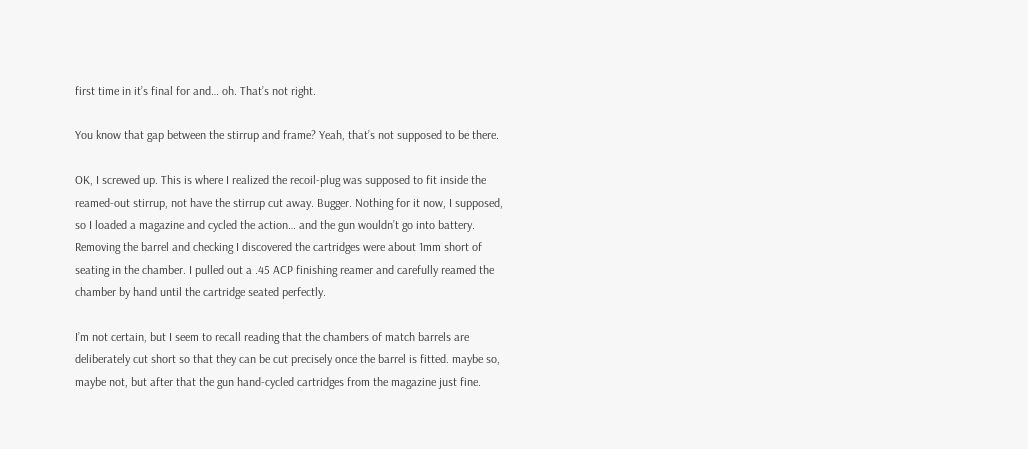first time in it’s final for and… oh. That’s not right.

You know that gap between the stirrup and frame? Yeah, that’s not supposed to be there.

OK, I screwed up. This is where I realized the recoil-plug was supposed to fit inside the reamed-out stirrup, not have the stirrup cut away. Bugger. Nothing for it now, I supposed, so I loaded a magazine and cycled the action… and the gun wouldn’t go into battery. Removing the barrel and checking I discovered the cartridges were about 1mm short of seating in the chamber. I pulled out a .45 ACP finishing reamer and carefully reamed the chamber by hand until the cartridge seated perfectly.

I’m not certain, but I seem to recall reading that the chambers of match barrels are deliberately cut short so that they can be cut precisely once the barrel is fitted. maybe so, maybe not, but after that the gun hand-cycled cartridges from the magazine just fine.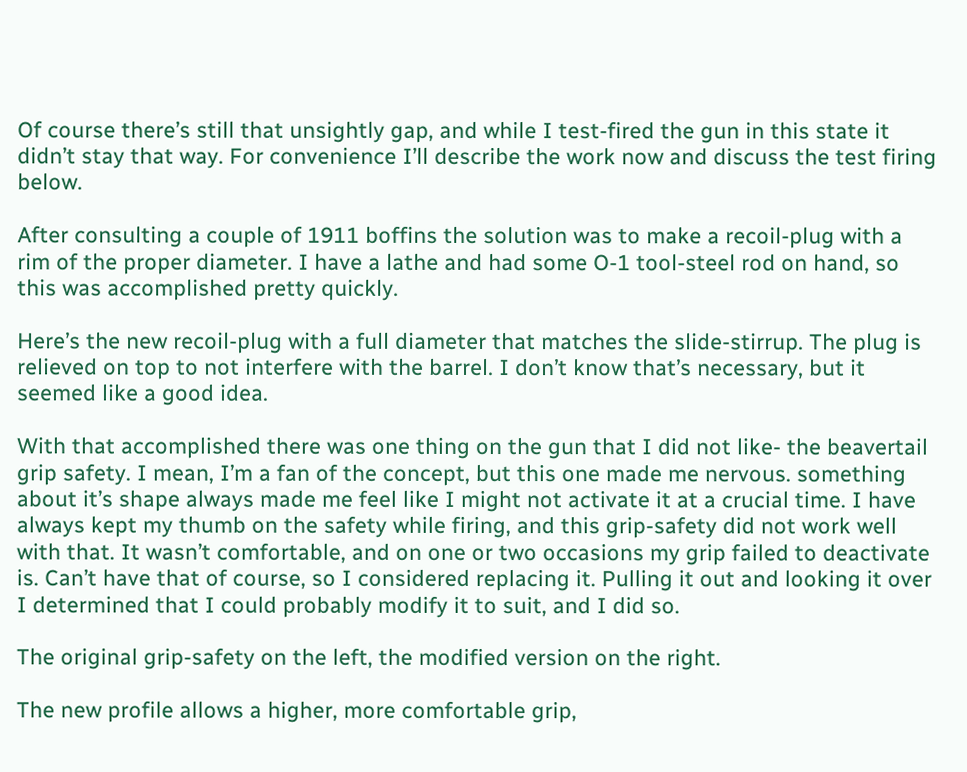Of course there’s still that unsightly gap, and while I test-fired the gun in this state it didn’t stay that way. For convenience I’ll describe the work now and discuss the test firing below.

After consulting a couple of 1911 boffins the solution was to make a recoil-plug with a rim of the proper diameter. I have a lathe and had some O-1 tool-steel rod on hand, so this was accomplished pretty quickly.

Here’s the new recoil-plug with a full diameter that matches the slide-stirrup. The plug is relieved on top to not interfere with the barrel. I don’t know that’s necessary, but it seemed like a good idea.

With that accomplished there was one thing on the gun that I did not like- the beavertail grip safety. I mean, I’m a fan of the concept, but this one made me nervous. something about it’s shape always made me feel like I might not activate it at a crucial time. I have always kept my thumb on the safety while firing, and this grip-safety did not work well with that. It wasn’t comfortable, and on one or two occasions my grip failed to deactivate is. Can’t have that of course, so I considered replacing it. Pulling it out and looking it over I determined that I could probably modify it to suit, and I did so.

The original grip-safety on the left, the modified version on the right.

The new profile allows a higher, more comfortable grip,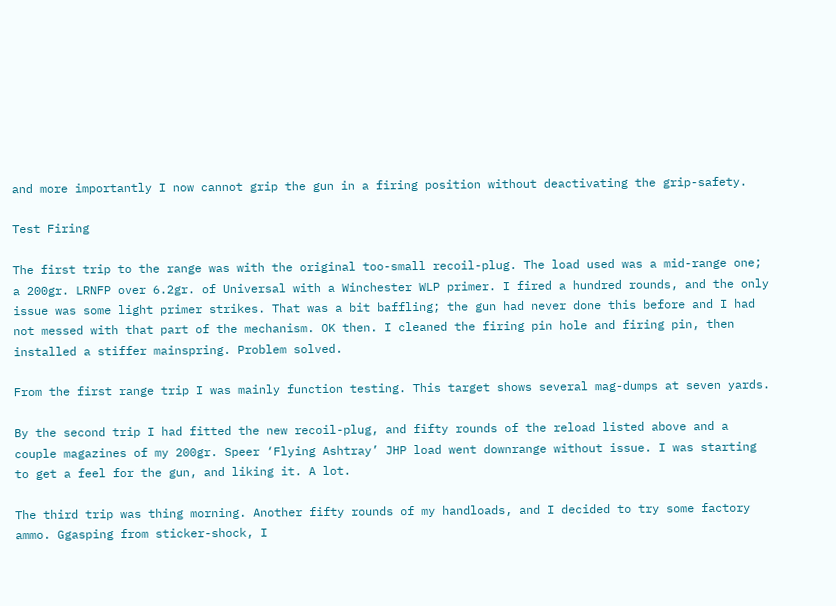and more importantly I now cannot grip the gun in a firing position without deactivating the grip-safety.

Test Firing

The first trip to the range was with the original too-small recoil-plug. The load used was a mid-range one; a 200gr. LRNFP over 6.2gr. of Universal with a Winchester WLP primer. I fired a hundred rounds, and the only issue was some light primer strikes. That was a bit baffling; the gun had never done this before and I had not messed with that part of the mechanism. OK then. I cleaned the firing pin hole and firing pin, then installed a stiffer mainspring. Problem solved.

From the first range trip I was mainly function testing. This target shows several mag-dumps at seven yards.

By the second trip I had fitted the new recoil-plug, and fifty rounds of the reload listed above and a couple magazines of my 200gr. Speer ‘Flying Ashtray’ JHP load went downrange without issue. I was starting to get a feel for the gun, and liking it. A lot.

The third trip was thing morning. Another fifty rounds of my handloads, and I decided to try some factory ammo. Ggasping from sticker-shock, I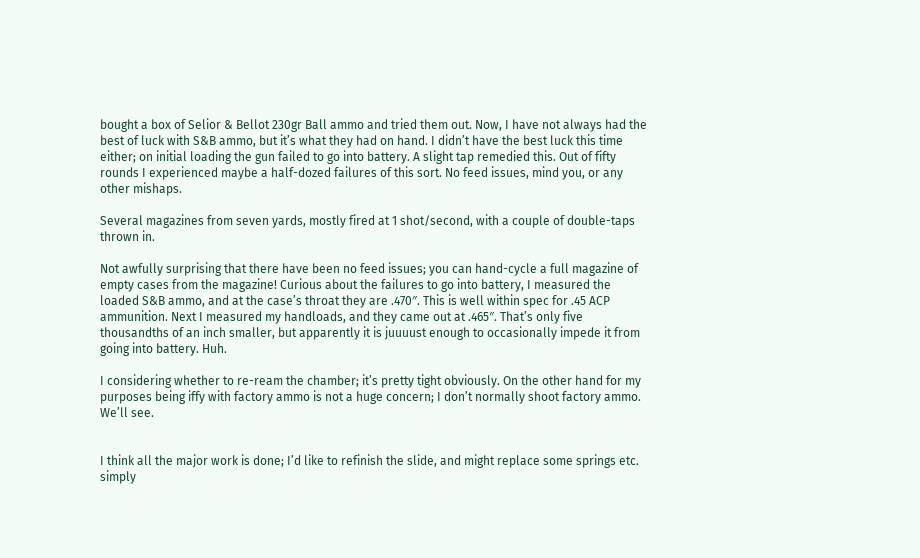bought a box of Selior & Bellot 230gr Ball ammo and tried them out. Now, I have not always had the best of luck with S&B ammo, but it’s what they had on hand. I didn’t have the best luck this time either; on initial loading the gun failed to go into battery. A slight tap remedied this. Out of fifty rounds I experienced maybe a half-dozed failures of this sort. No feed issues, mind you, or any other mishaps.

Several magazines from seven yards, mostly fired at 1 shot/second, with a couple of double-taps thrown in.

Not awfully surprising that there have been no feed issues; you can hand-cycle a full magazine of empty cases from the magazine! Curious about the failures to go into battery, I measured the loaded S&B ammo, and at the case’s throat they are .470″. This is well within spec for .45 ACP ammunition. Next I measured my handloads, and they came out at .465″. That’s only five thousandths of an inch smaller, but apparently it is juuuust enough to occasionally impede it from going into battery. Huh.

I considering whether to re-ream the chamber; it’s pretty tight obviously. On the other hand for my purposes being iffy with factory ammo is not a huge concern; I don’t normally shoot factory ammo. We’ll see.


I think all the major work is done; I’d like to refinish the slide, and might replace some springs etc. simply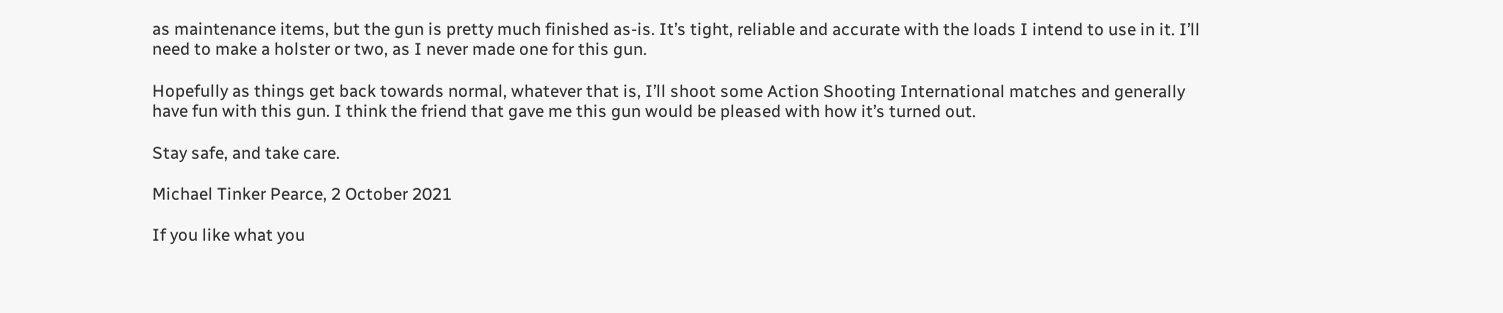as maintenance items, but the gun is pretty much finished as-is. It’s tight, reliable and accurate with the loads I intend to use in it. I’ll need to make a holster or two, as I never made one for this gun.

Hopefully as things get back towards normal, whatever that is, I’ll shoot some Action Shooting International matches and generally have fun with this gun. I think the friend that gave me this gun would be pleased with how it’s turned out.

Stay safe, and take care.

Michael Tinker Pearce, 2 October 2021

If you like what you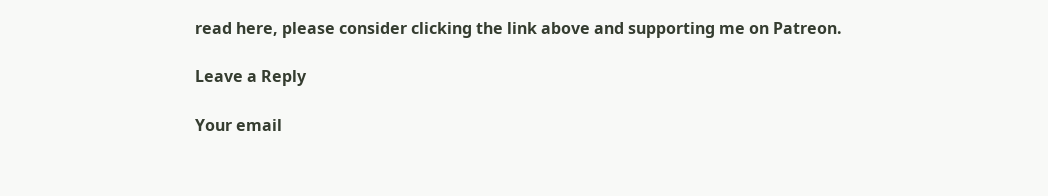read here, please consider clicking the link above and supporting me on Patreon.

Leave a Reply

Your email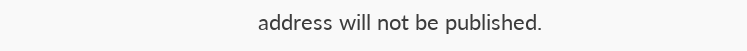address will not be published.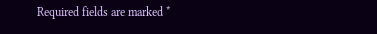Required fields are marked *